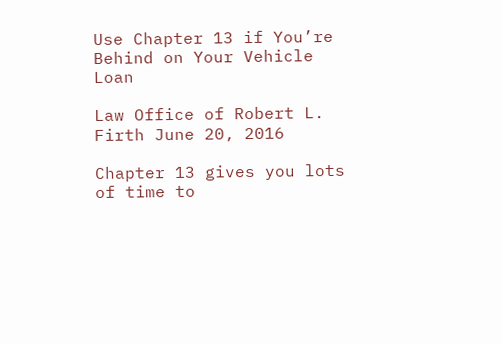Use Chapter 13 if You’re Behind on Your Vehicle Loan

Law Office of Robert L. Firth June 20, 2016

Chapter 13 gives you lots of time to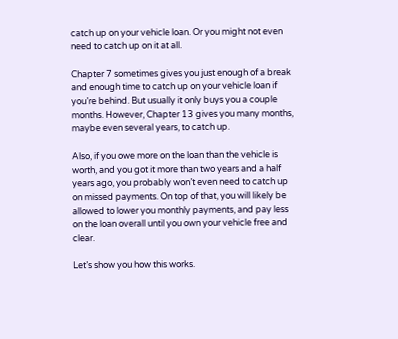catch up on your vehicle loan. Or you might not even need to catch up on it at all.

Chapter 7 sometimes gives you just enough of a break and enough time to catch up on your vehicle loan if you’re behind. But usually it only buys you a couple months. However, Chapter 13 gives you many months, maybe even several years, to catch up.

Also, if you owe more on the loan than the vehicle is worth, and you got it more than two years and a half years ago, you probably won’t even need to catch up on missed payments. On top of that, you will likely be allowed to lower you monthly payments, and pay less on the loan overall until you own your vehicle free and clear.

Let’s show you how this works.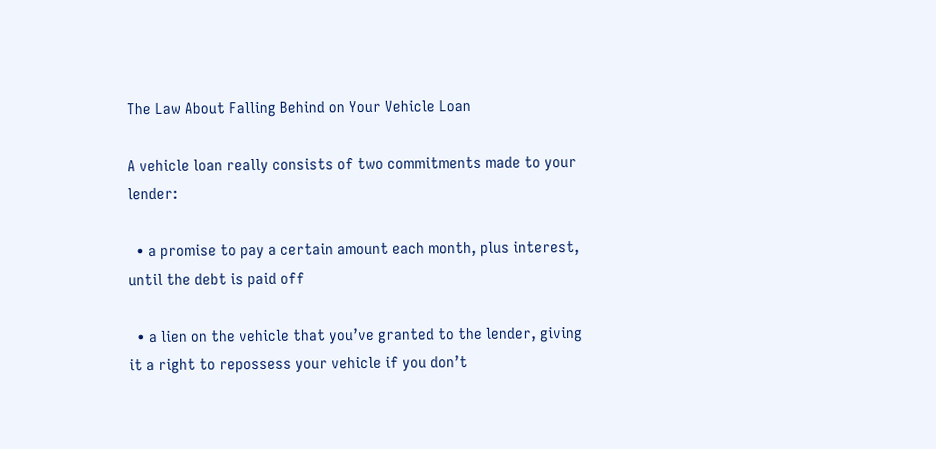The Law About Falling Behind on Your Vehicle Loan

A vehicle loan really consists of two commitments made to your lender:

  • a promise to pay a certain amount each month, plus interest, until the debt is paid off

  • a lien on the vehicle that you’ve granted to the lender, giving it a right to repossess your vehicle if you don’t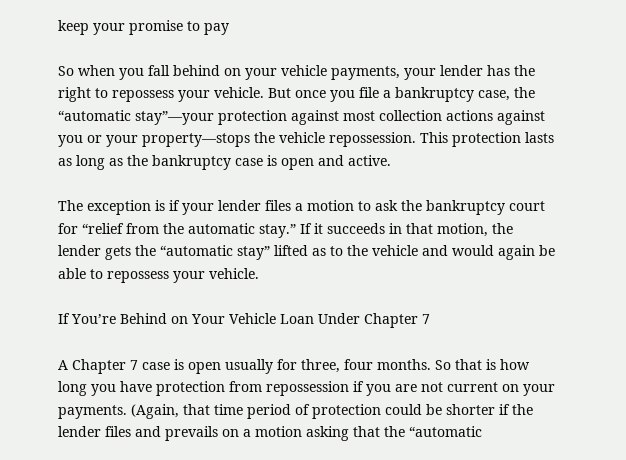keep your promise to pay

So when you fall behind on your vehicle payments, your lender has the right to repossess your vehicle. But once you file a bankruptcy case, the “automatic stay”—your protection against most collection actions against you or your property—stops the vehicle repossession. This protection lasts as long as the bankruptcy case is open and active.

The exception is if your lender files a motion to ask the bankruptcy court for “relief from the automatic stay.” If it succeeds in that motion, the lender gets the “automatic stay” lifted as to the vehicle and would again be able to repossess your vehicle.

If You’re Behind on Your Vehicle Loan Under Chapter 7

A Chapter 7 case is open usually for three, four months. So that is how long you have protection from repossession if you are not current on your payments. (Again, that time period of protection could be shorter if the lender files and prevails on a motion asking that the “automatic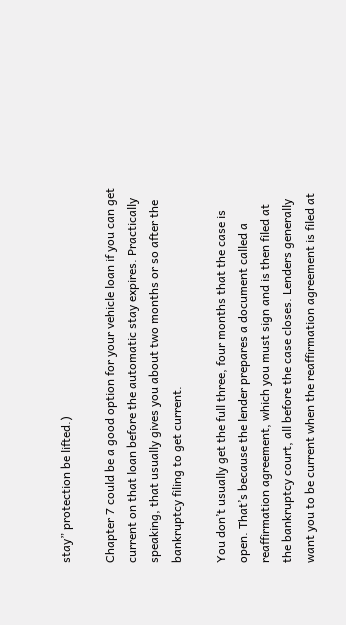stay” protection be lifted.)

Chapter 7 could be a good option for your vehicle loan if you can get current on that loan before the automatic stay expires. Practically speaking, that usually gives you about two months or so after the bankruptcy filing to get current.

You don’t usually get the full three, four months that the case is open. That’s because the lender prepares a document called a reaffirmation agreement, which you must sign and is then filed at the bankruptcy court, all before the case closes. Lenders generally want you to be current when the reaffirmation agreement is filed at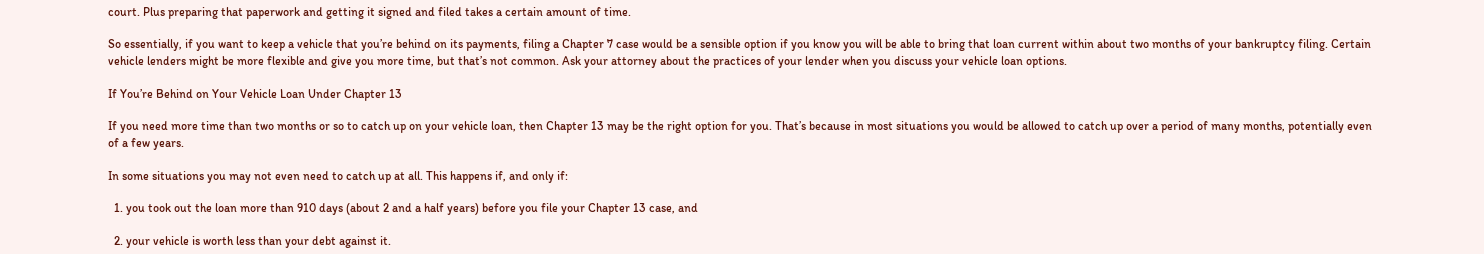court. Plus preparing that paperwork and getting it signed and filed takes a certain amount of time.

So essentially, if you want to keep a vehicle that you’re behind on its payments, filing a Chapter 7 case would be a sensible option if you know you will be able to bring that loan current within about two months of your bankruptcy filing. Certain vehicle lenders might be more flexible and give you more time, but that’s not common. Ask your attorney about the practices of your lender when you discuss your vehicle loan options.

If You’re Behind on Your Vehicle Loan Under Chapter 13

If you need more time than two months or so to catch up on your vehicle loan, then Chapter 13 may be the right option for you. That’s because in most situations you would be allowed to catch up over a period of many months, potentially even of a few years.

In some situations you may not even need to catch up at all. This happens if, and only if:

  1. you took out the loan more than 910 days (about 2 and a half years) before you file your Chapter 13 case, and

  2. your vehicle is worth less than your debt against it.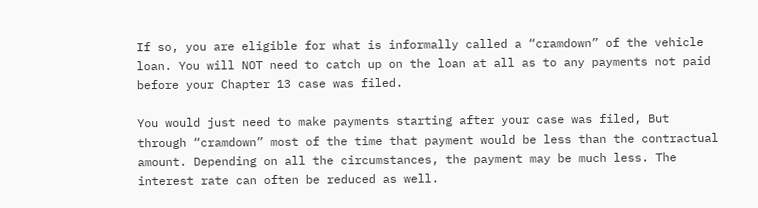If so, you are eligible for what is informally called a “cramdown” of the vehicle loan. You will NOT need to catch up on the loan at all as to any payments not paid before your Chapter 13 case was filed.

You would just need to make payments starting after your case was filed, But through “cramdown” most of the time that payment would be less than the contractual amount. Depending on all the circumstances, the payment may be much less. The interest rate can often be reduced as well.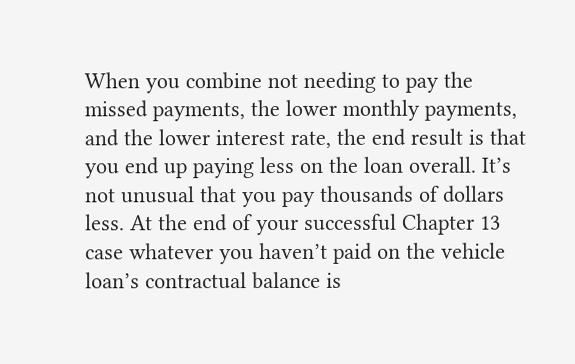When you combine not needing to pay the missed payments, the lower monthly payments, and the lower interest rate, the end result is that you end up paying less on the loan overall. It’s not unusual that you pay thousands of dollars less. At the end of your successful Chapter 13 case whatever you haven’t paid on the vehicle loan’s contractual balance is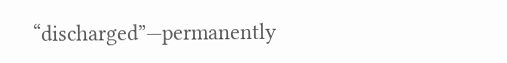“discharged”—permanently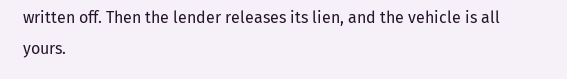written off. Then the lender releases its lien, and the vehicle is all yours.